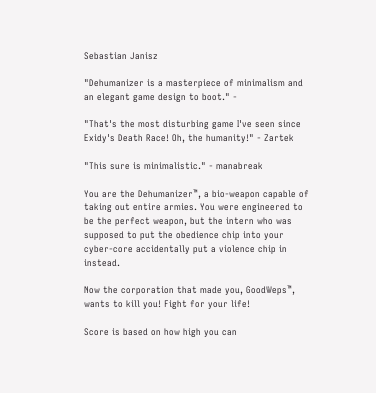Sebastian Janisz

"Dehumanizer is a masterpiece of minimalism and an elegant game design to boot." -

"That's the most disturbing game I've seen since Exidy's Death Race! Oh, the humanity!" - Zartek

"This sure is minimalistic." - manabreak

You are the Dehumanizer™, a bio-weapon capable of taking out entire armies. You were engineered to be the perfect weapon, but the intern who was supposed to put the obedience chip into your cyber-core accidentally put a violence chip in instead.

Now the corporation that made you, GoodWeps™, wants to kill you! Fight for your life!

Score is based on how high you can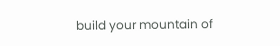build your mountain of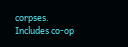corpses. Includes co-op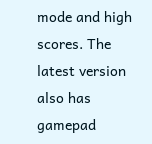mode and high scores. The latest version also has gamepad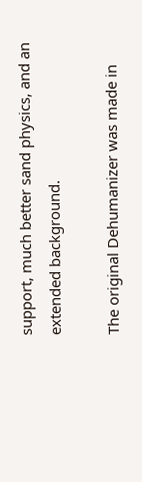support, much better sand physics, and an extended background.

The original Dehumanizer was made in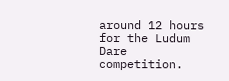around 12 hours for the Ludum Dare competition.